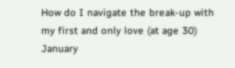How do I navigate the break-up with my first and only love (at age 30)
January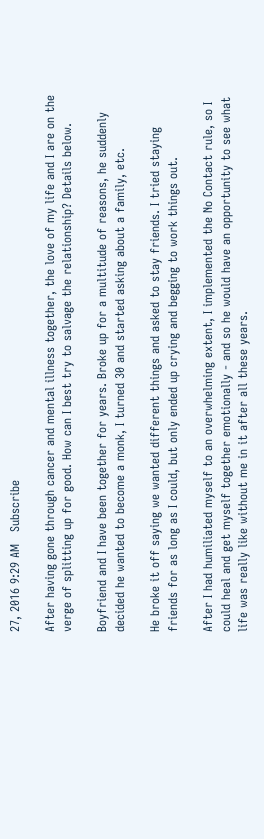27, 2016 9:29 AM   Subscribe

After having gone through cancer and mental illness together, the love of my life and I are on the verge of splitting up for good. How can I best try to salvage the relationship? Details below.

Boyfriend and I have been together for years. Broke up for a multitude of reasons, he suddenly decided he wanted to become a monk, I turned 30 and started asking about a family, etc.

He broke it off saying we wanted different things and asked to stay friends. I tried staying friends for as long as I could, but only ended up crying and begging to work things out.

After I had humiliated myself to an overwhelming extent, I implemented the No Contact rule, so I could heal and get myself together emotionally - and so he would have an opportunity to see what life was really like without me in it after all these years.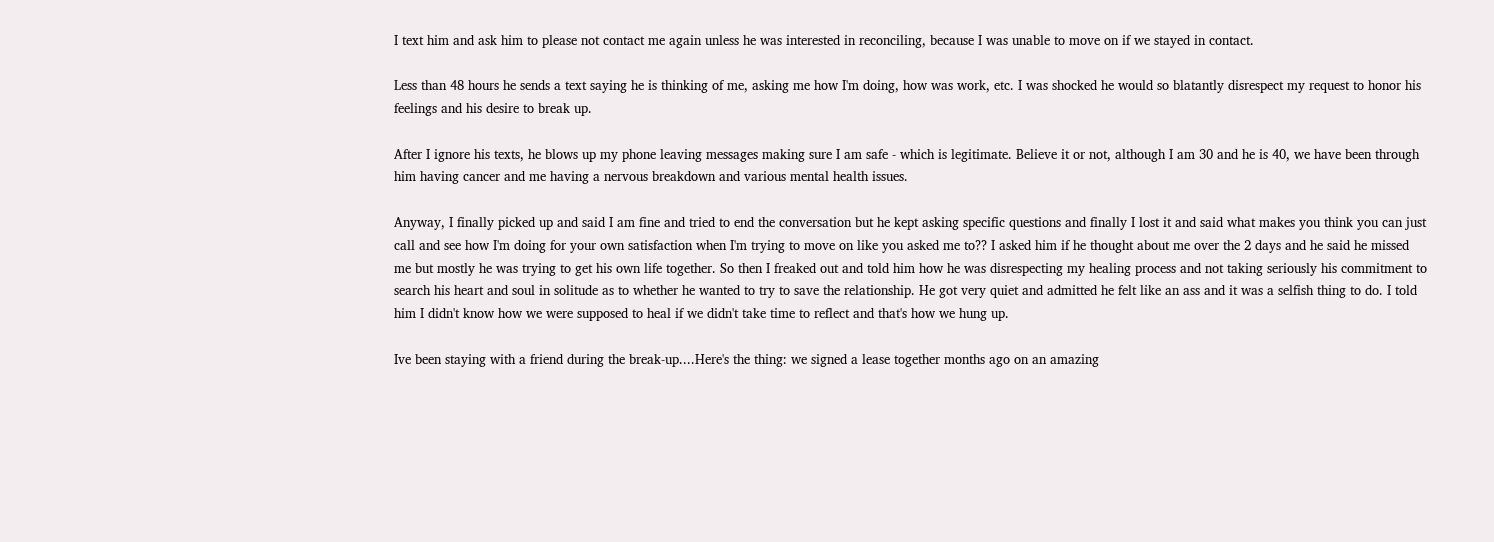I text him and ask him to please not contact me again unless he was interested in reconciling, because I was unable to move on if we stayed in contact.

Less than 48 hours he sends a text saying he is thinking of me, asking me how I'm doing, how was work, etc. I was shocked he would so blatantly disrespect my request to honor his feelings and his desire to break up.

After I ignore his texts, he blows up my phone leaving messages making sure I am safe - which is legitimate. Believe it or not, although I am 30 and he is 40, we have been through him having cancer and me having a nervous breakdown and various mental health issues.

Anyway, I finally picked up and said I am fine and tried to end the conversation but he kept asking specific questions and finally I lost it and said what makes you think you can just call and see how I'm doing for your own satisfaction when I'm trying to move on like you asked me to?? I asked him if he thought about me over the 2 days and he said he missed me but mostly he was trying to get his own life together. So then I freaked out and told him how he was disrespecting my healing process and not taking seriously his commitment to search his heart and soul in solitude as to whether he wanted to try to save the relationship. He got very quiet and admitted he felt like an ass and it was a selfish thing to do. I told him I didn't know how we were supposed to heal if we didn't take time to reflect and that's how we hung up.

Ive been staying with a friend during the break-up....Here's the thing: we signed a lease together months ago on an amazing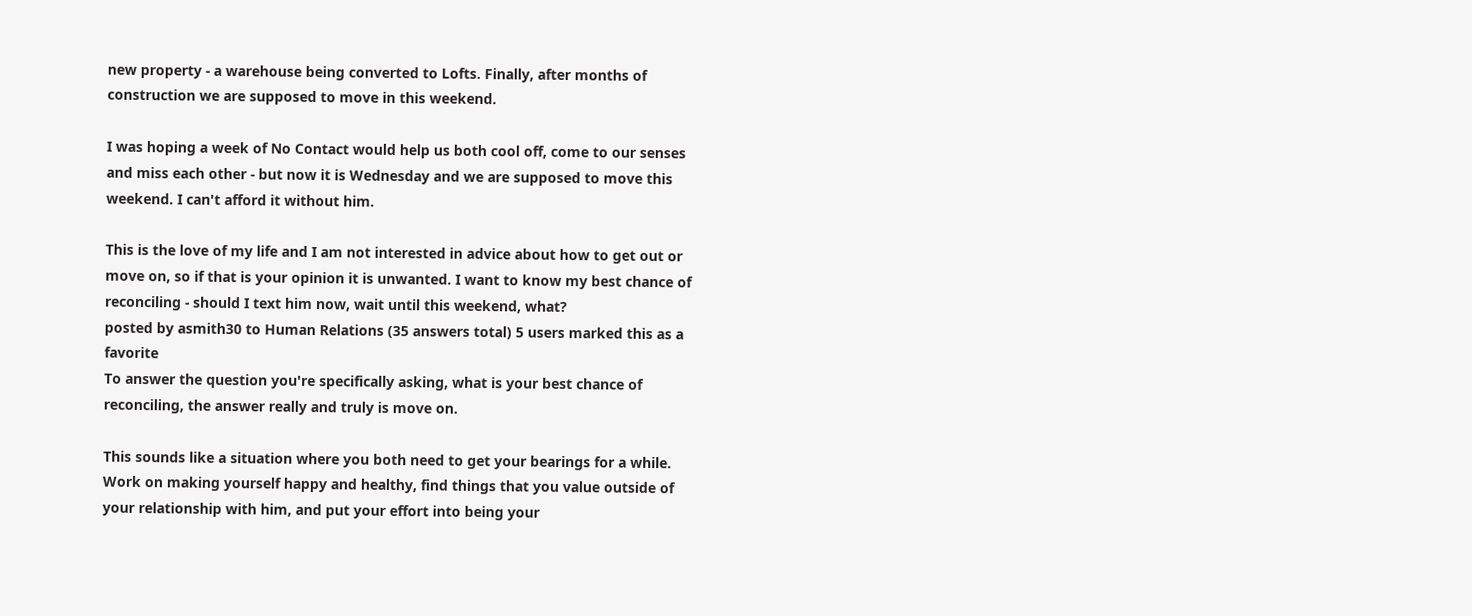new property - a warehouse being converted to Lofts. Finally, after months of construction we are supposed to move in this weekend.

I was hoping a week of No Contact would help us both cool off, come to our senses and miss each other - but now it is Wednesday and we are supposed to move this weekend. I can't afford it without him.

This is the love of my life and I am not interested in advice about how to get out or move on, so if that is your opinion it is unwanted. I want to know my best chance of reconciling - should I text him now, wait until this weekend, what?
posted by asmith30 to Human Relations (35 answers total) 5 users marked this as a favorite
To answer the question you're specifically asking, what is your best chance of reconciling, the answer really and truly is move on.

This sounds like a situation where you both need to get your bearings for a while. Work on making yourself happy and healthy, find things that you value outside of your relationship with him, and put your effort into being your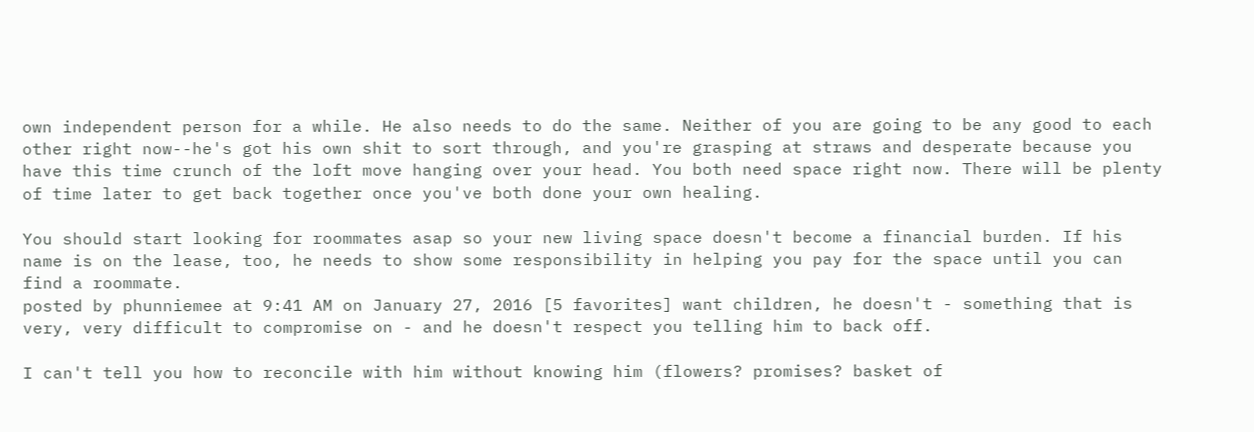own independent person for a while. He also needs to do the same. Neither of you are going to be any good to each other right now--he's got his own shit to sort through, and you're grasping at straws and desperate because you have this time crunch of the loft move hanging over your head. You both need space right now. There will be plenty of time later to get back together once you've both done your own healing.

You should start looking for roommates asap so your new living space doesn't become a financial burden. If his name is on the lease, too, he needs to show some responsibility in helping you pay for the space until you can find a roommate.
posted by phunniemee at 9:41 AM on January 27, 2016 [5 favorites] want children, he doesn't - something that is very, very difficult to compromise on - and he doesn't respect you telling him to back off.

I can't tell you how to reconcile with him without knowing him (flowers? promises? basket of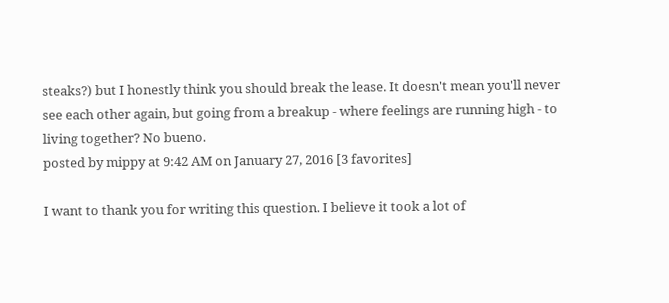steaks?) but I honestly think you should break the lease. It doesn't mean you'll never see each other again, but going from a breakup - where feelings are running high - to living together? No bueno.
posted by mippy at 9:42 AM on January 27, 2016 [3 favorites]

I want to thank you for writing this question. I believe it took a lot of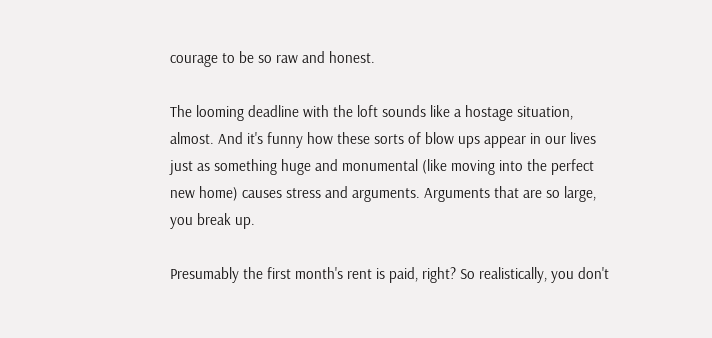courage to be so raw and honest.

The looming deadline with the loft sounds like a hostage situation, almost. And it's funny how these sorts of blow ups appear in our lives just as something huge and monumental (like moving into the perfect new home) causes stress and arguments. Arguments that are so large, you break up.

Presumably the first month's rent is paid, right? So realistically, you don't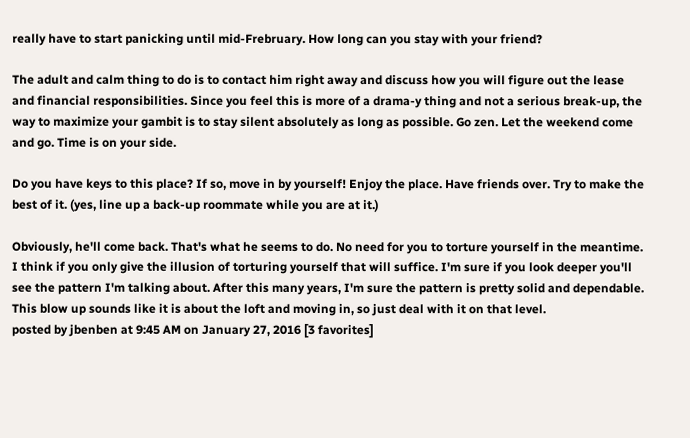really have to start panicking until mid-Frebruary. How long can you stay with your friend?

The adult and calm thing to do is to contact him right away and discuss how you will figure out the lease and financial responsibilities. Since you feel this is more of a drama-y thing and not a serious break-up, the way to maximize your gambit is to stay silent absolutely as long as possible. Go zen. Let the weekend come and go. Time is on your side.

Do you have keys to this place? If so, move in by yourself! Enjoy the place. Have friends over. Try to make the best of it. (yes, line up a back-up roommate while you are at it.)

Obviously, he'll come back. That's what he seems to do. No need for you to torture yourself in the meantime. I think if you only give the illusion of torturing yourself that will suffice. I'm sure if you look deeper you'll see the pattern I'm talking about. After this many years, I'm sure the pattern is pretty solid and dependable. This blow up sounds like it is about the loft and moving in, so just deal with it on that level.
posted by jbenben at 9:45 AM on January 27, 2016 [3 favorites]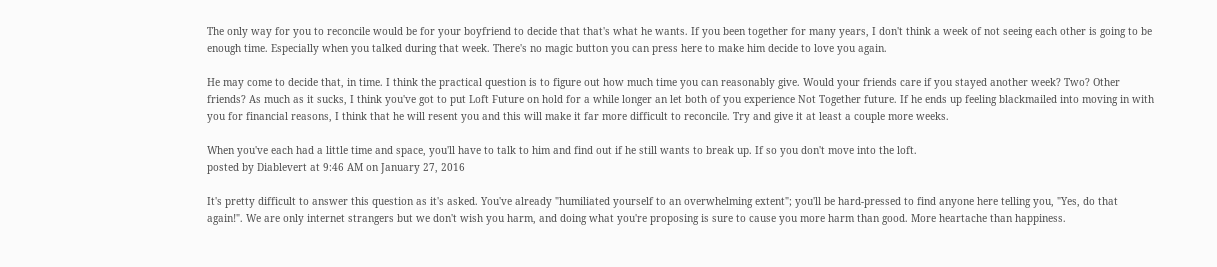The only way for you to reconcile would be for your boyfriend to decide that that's what he wants. If you been together for many years, I don't think a week of not seeing each other is going to be enough time. Especially when you talked during that week. There's no magic button you can press here to make him decide to love you again.

He may come to decide that, in time. I think the practical question is to figure out how much time you can reasonably give. Would your friends care if you stayed another week? Two? Other friends? As much as it sucks, I think you've got to put Loft Future on hold for a while longer an let both of you experience Not Together future. If he ends up feeling blackmailed into moving in with you for financial reasons, I think that he will resent you and this will make it far more difficult to reconcile. Try and give it at least a couple more weeks.

When you've each had a little time and space, you'll have to talk to him and find out if he still wants to break up. If so you don't move into the loft.
posted by Diablevert at 9:46 AM on January 27, 2016

It's pretty difficult to answer this question as it's asked. You've already "humiliated yourself to an overwhelming extent"; you'll be hard-pressed to find anyone here telling you, "Yes, do that again!". We are only internet strangers but we don't wish you harm, and doing what you're proposing is sure to cause you more harm than good. More heartache than happiness.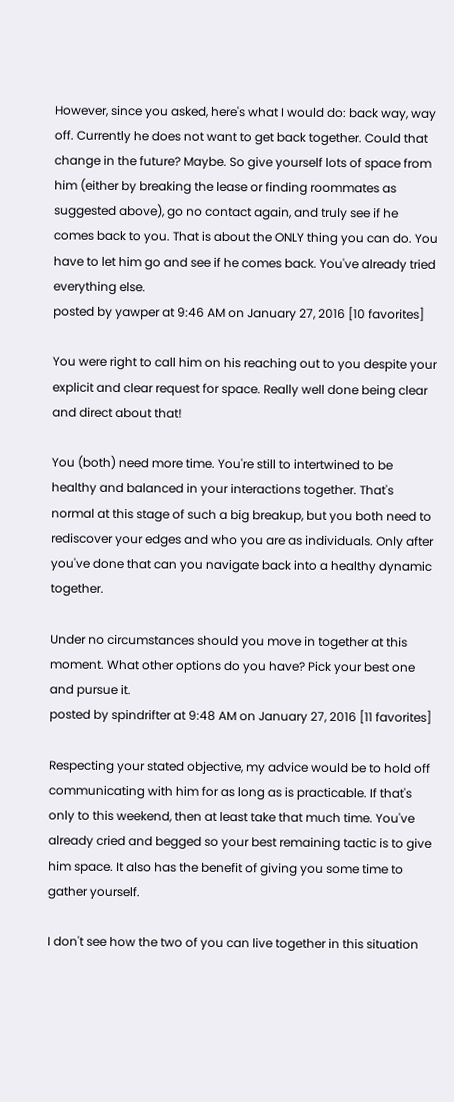However, since you asked, here's what I would do: back way, way off. Currently he does not want to get back together. Could that change in the future? Maybe. So give yourself lots of space from him (either by breaking the lease or finding roommates as suggested above), go no contact again, and truly see if he comes back to you. That is about the ONLY thing you can do. You have to let him go and see if he comes back. You've already tried everything else.
posted by yawper at 9:46 AM on January 27, 2016 [10 favorites]

You were right to call him on his reaching out to you despite your explicit and clear request for space. Really well done being clear and direct about that!

You (both) need more time. You're still to intertwined to be healthy and balanced in your interactions together. That's normal at this stage of such a big breakup, but you both need to rediscover your edges and who you are as individuals. Only after you've done that can you navigate back into a healthy dynamic together.

Under no circumstances should you move in together at this moment. What other options do you have? Pick your best one and pursue it.
posted by spindrifter at 9:48 AM on January 27, 2016 [11 favorites]

Respecting your stated objective, my advice would be to hold off communicating with him for as long as is practicable. If that's only to this weekend, then at least take that much time. You've already cried and begged so your best remaining tactic is to give him space. It also has the benefit of giving you some time to gather yourself.

I don't see how the two of you can live together in this situation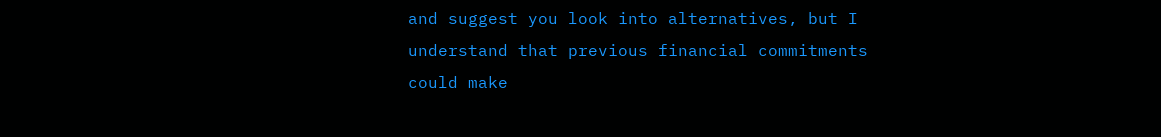and suggest you look into alternatives, but I understand that previous financial commitments could make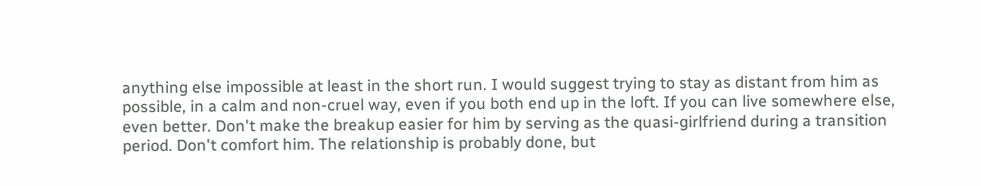anything else impossible at least in the short run. I would suggest trying to stay as distant from him as possible, in a calm and non-cruel way, even if you both end up in the loft. If you can live somewhere else, even better. Don't make the breakup easier for him by serving as the quasi-girlfriend during a transition period. Don't comfort him. The relationship is probably done, but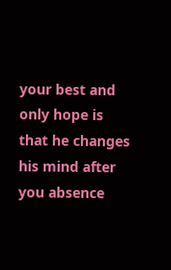your best and only hope is that he changes his mind after you absence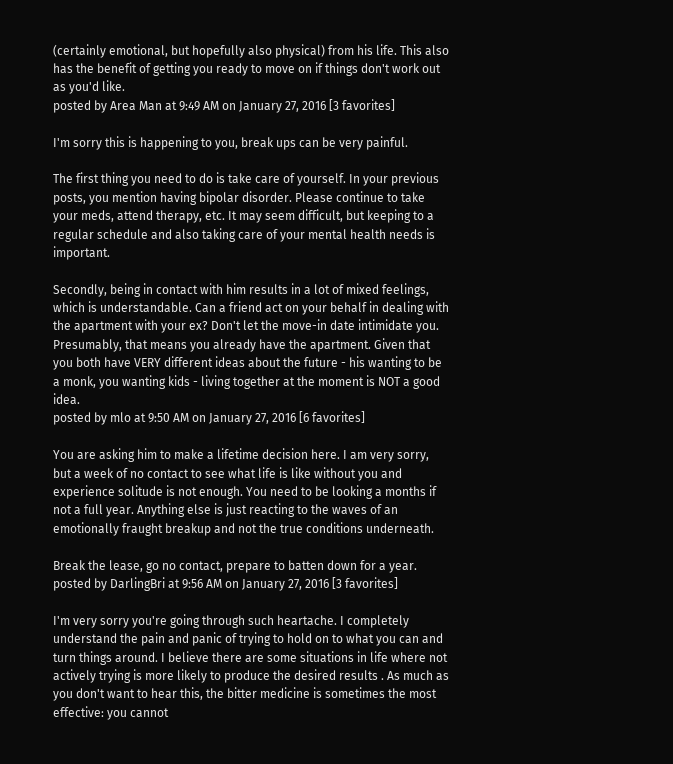(certainly emotional, but hopefully also physical) from his life. This also has the benefit of getting you ready to move on if things don't work out as you'd like.
posted by Area Man at 9:49 AM on January 27, 2016 [3 favorites]

I'm sorry this is happening to you, break ups can be very painful.

The first thing you need to do is take care of yourself. In your previous posts, you mention having bipolar disorder. Please continue to take your meds, attend therapy, etc. It may seem difficult, but keeping to a regular schedule and also taking care of your mental health needs is important.

Secondly, being in contact with him results in a lot of mixed feelings, which is understandable. Can a friend act on your behalf in dealing with the apartment with your ex? Don't let the move-in date intimidate you. Presumably, that means you already have the apartment. Given that you both have VERY different ideas about the future - his wanting to be a monk, you wanting kids - living together at the moment is NOT a good idea.
posted by mlo at 9:50 AM on January 27, 2016 [6 favorites]

You are asking him to make a lifetime decision here. I am very sorry, but a week of no contact to see what life is like without you and experience solitude is not enough. You need to be looking a months if not a full year. Anything else is just reacting to the waves of an emotionally fraught breakup and not the true conditions underneath.

Break the lease, go no contact, prepare to batten down for a year.
posted by DarlingBri at 9:56 AM on January 27, 2016 [3 favorites]

I'm very sorry you're going through such heartache. I completely understand the pain and panic of trying to hold on to what you can and turn things around. I believe there are some situations in life where not actively trying is more likely to produce the desired results . As much as you don't want to hear this, the bitter medicine is sometimes the most effective: you cannot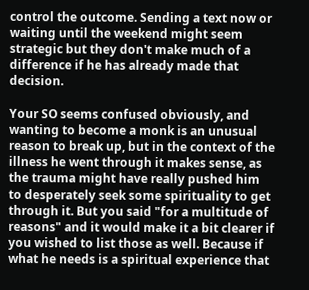control the outcome. Sending a text now or waiting until the weekend might seem strategic but they don't make much of a difference if he has already made that decision.

Your SO seems confused obviously, and wanting to become a monk is an unusual reason to break up, but in the context of the illness he went through it makes sense, as the trauma might have really pushed him to desperately seek some spirituality to get through it. But you said "for a multitude of reasons" and it would make it a bit clearer if you wished to list those as well. Because if what he needs is a spiritual experience that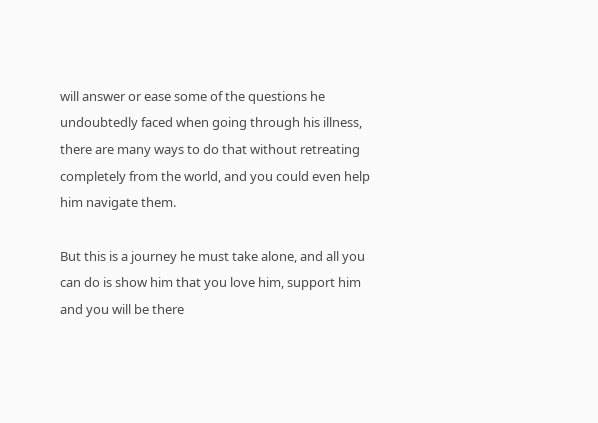will answer or ease some of the questions he undoubtedly faced when going through his illness, there are many ways to do that without retreating completely from the world, and you could even help him navigate them.

But this is a journey he must take alone, and all you can do is show him that you love him, support him and you will be there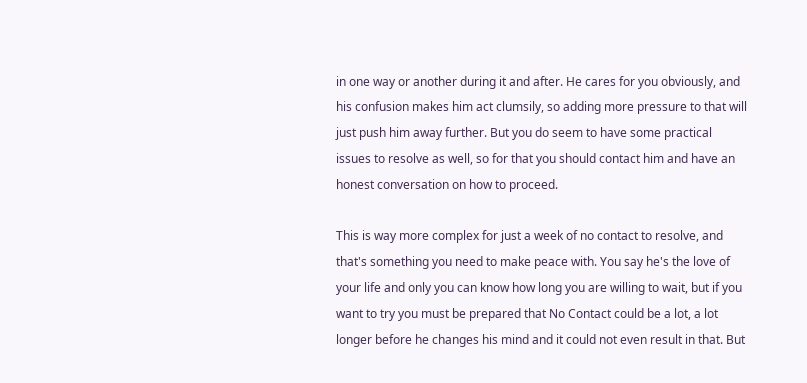in one way or another during it and after. He cares for you obviously, and his confusion makes him act clumsily, so adding more pressure to that will just push him away further. But you do seem to have some practical issues to resolve as well, so for that you should contact him and have an honest conversation on how to proceed.

This is way more complex for just a week of no contact to resolve, and that's something you need to make peace with. You say he's the love of your life and only you can know how long you are willing to wait, but if you want to try you must be prepared that No Contact could be a lot, a lot longer before he changes his mind and it could not even result in that. But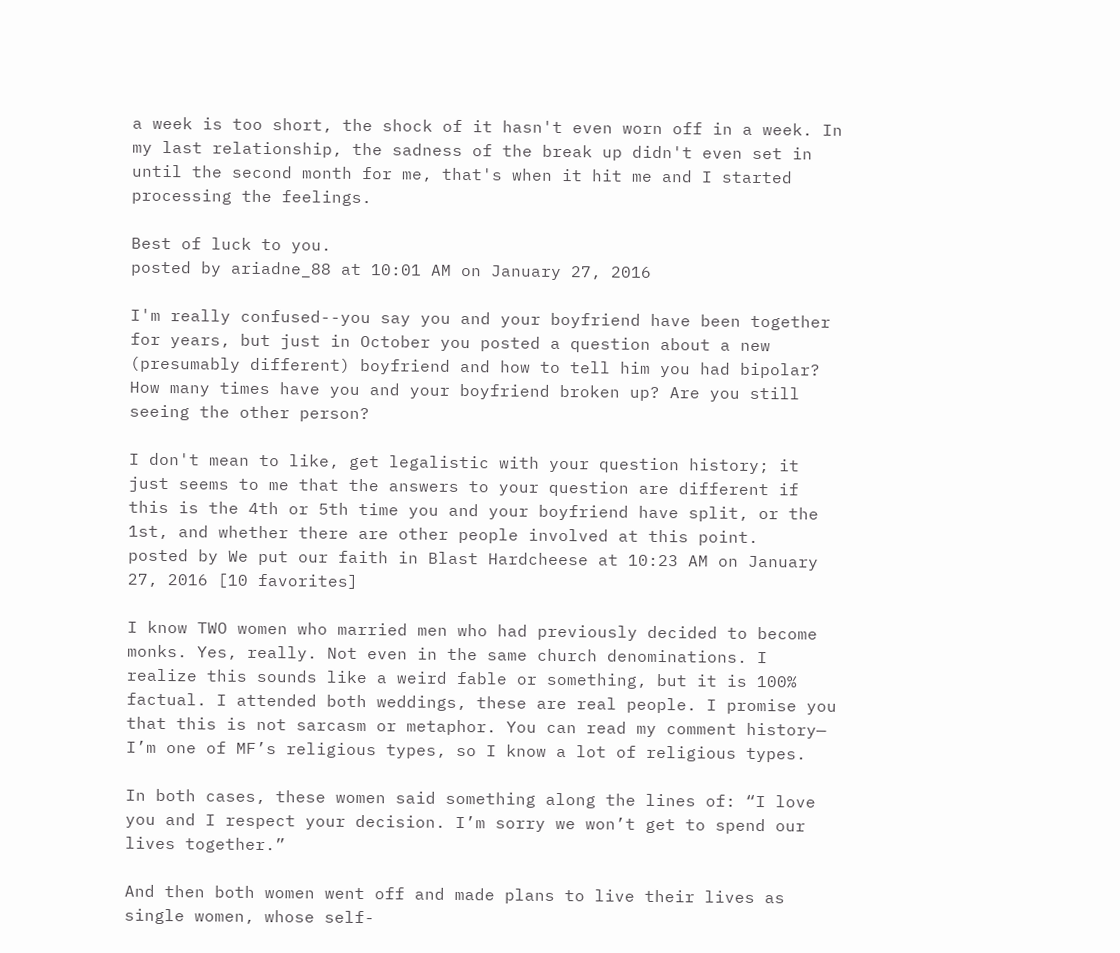a week is too short, the shock of it hasn't even worn off in a week. In my last relationship, the sadness of the break up didn't even set in until the second month for me, that's when it hit me and I started processing the feelings.

Best of luck to you.
posted by ariadne_88 at 10:01 AM on January 27, 2016

I'm really confused--you say you and your boyfriend have been together for years, but just in October you posted a question about a new (presumably different) boyfriend and how to tell him you had bipolar? How many times have you and your boyfriend broken up? Are you still seeing the other person?

I don't mean to like, get legalistic with your question history; it just seems to me that the answers to your question are different if this is the 4th or 5th time you and your boyfriend have split, or the 1st, and whether there are other people involved at this point.
posted by We put our faith in Blast Hardcheese at 10:23 AM on January 27, 2016 [10 favorites]

I know TWO women who married men who had previously decided to become monks. Yes, really. Not even in the same church denominations. I realize this sounds like a weird fable or something, but it is 100% factual. I attended both weddings, these are real people. I promise you that this is not sarcasm or metaphor. You can read my comment history— I’m one of MF’s religious types, so I know a lot of religious types.

In both cases, these women said something along the lines of: “I love you and I respect your decision. I’m sorry we won’t get to spend our lives together.”

And then both women went off and made plans to live their lives as single women, whose self-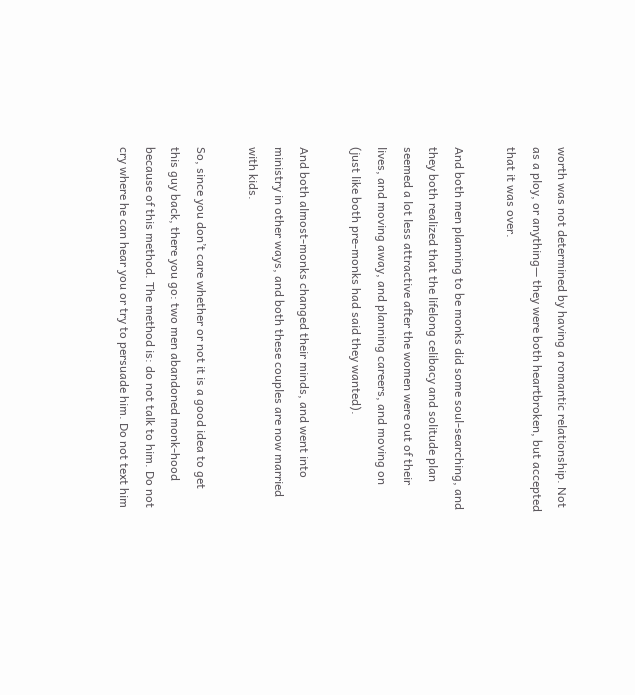worth was not determined by having a romantic relationship. Not as a ploy, or anything— they were both heartbroken, but accepted that it was over.

And both men planning to be monks did some soul-searching, and they both realized that the lifelong celibacy and solitude plan seemed a lot less attractive after the women were out of their lives, and moving away, and planning careers, and moving on (just like both pre-monks had said they wanted).

And both almost-monks changed their minds, and went into ministry in other ways, and both these couples are now married with kids.

So, since you don’t care whether or not it is a good idea to get this guy back, there you go: two men abandoned monk-hood because of this method. The method is: do not talk to him. Do not cry where he can hear you or try to persuade him. Do not text him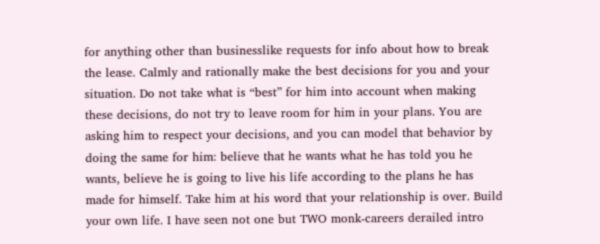for anything other than businesslike requests for info about how to break the lease. Calmly and rationally make the best decisions for you and your situation. Do not take what is “best” for him into account when making these decisions, do not try to leave room for him in your plans. You are asking him to respect your decisions, and you can model that behavior by doing the same for him: believe that he wants what he has told you he wants, believe he is going to live his life according to the plans he has made for himself. Take him at his word that your relationship is over. Build your own life. I have seen not one but TWO monk-careers derailed intro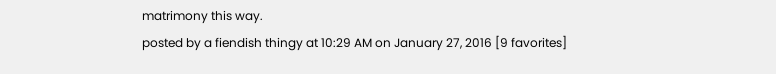matrimony this way.
posted by a fiendish thingy at 10:29 AM on January 27, 2016 [9 favorites]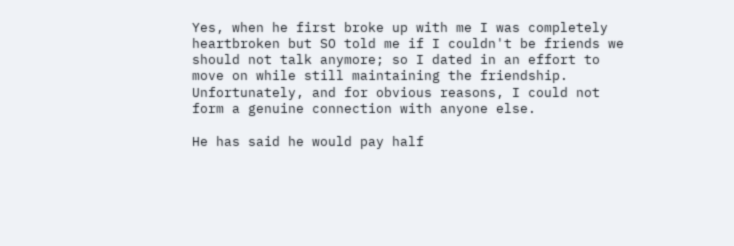Yes, when he first broke up with me I was completely heartbroken but SO told me if I couldn't be friends we should not talk anymore; so I dated in an effort to move on while still maintaining the friendship. Unfortunately, and for obvious reasons, I could not form a genuine connection with anyone else.

He has said he would pay half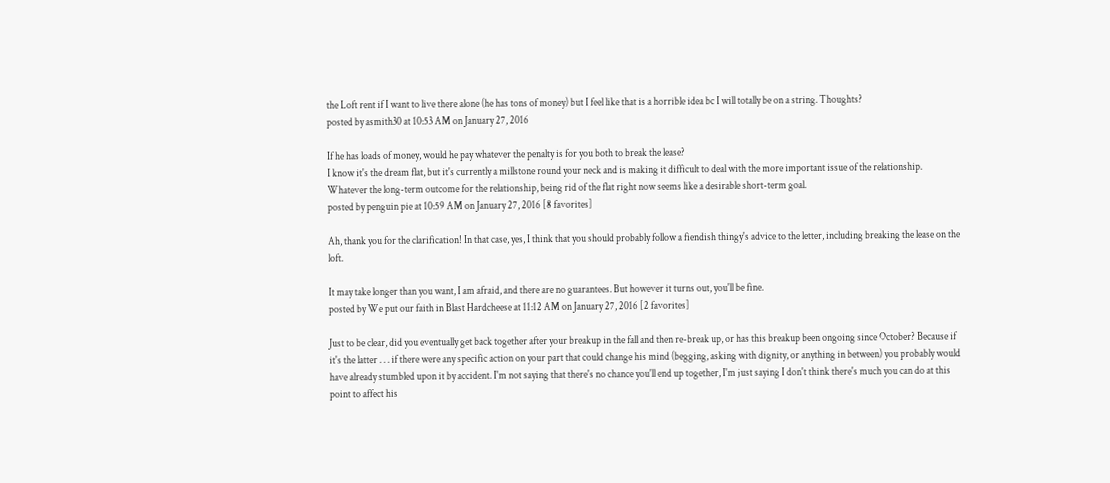the Loft rent if I want to live there alone (he has tons of money) but I feel like that is a horrible idea bc I will totally be on a string. Thoughts?
posted by asmith30 at 10:53 AM on January 27, 2016

If he has loads of money, would he pay whatever the penalty is for you both to break the lease?
I know it's the dream flat, but it's currently a millstone round your neck and is making it difficult to deal with the more important issue of the relationship.
Whatever the long-term outcome for the relationship, being rid of the flat right now seems like a desirable short-term goal.
posted by penguin pie at 10:59 AM on January 27, 2016 [8 favorites]

Ah, thank you for the clarification! In that case, yes, I think that you should probably follow a fiendish thingy's advice to the letter, including breaking the lease on the loft.

It may take longer than you want, I am afraid, and there are no guarantees. But however it turns out, you'll be fine.
posted by We put our faith in Blast Hardcheese at 11:12 AM on January 27, 2016 [2 favorites]

Just to be clear, did you eventually get back together after your breakup in the fall and then re-break up, or has this breakup been ongoing since October? Because if it's the latter . . . if there were any specific action on your part that could change his mind (begging, asking with dignity, or anything in between) you probably would have already stumbled upon it by accident. I'm not saying that there's no chance you'll end up together, I'm just saying I don't think there's much you can do at this point to affect his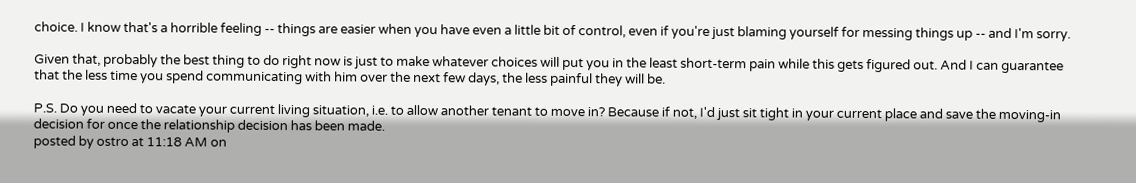choice. I know that's a horrible feeling -- things are easier when you have even a little bit of control, even if you're just blaming yourself for messing things up -- and I'm sorry.

Given that, probably the best thing to do right now is just to make whatever choices will put you in the least short-term pain while this gets figured out. And I can guarantee that the less time you spend communicating with him over the next few days, the less painful they will be.

P.S. Do you need to vacate your current living situation, i.e. to allow another tenant to move in? Because if not, I'd just sit tight in your current place and save the moving-in decision for once the relationship decision has been made.
posted by ostro at 11:18 AM on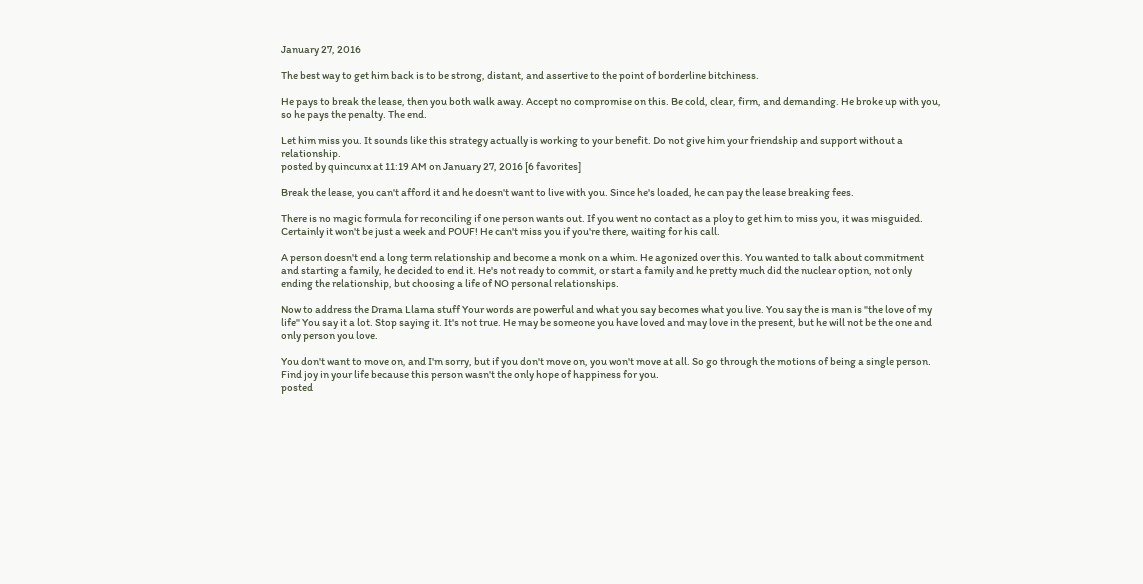January 27, 2016

The best way to get him back is to be strong, distant, and assertive to the point of borderline bitchiness.

He pays to break the lease, then you both walk away. Accept no compromise on this. Be cold, clear, firm, and demanding. He broke up with you, so he pays the penalty. The end.

Let him miss you. It sounds like this strategy actually is working to your benefit. Do not give him your friendship and support without a relationship.
posted by quincunx at 11:19 AM on January 27, 2016 [6 favorites]

Break the lease, you can't afford it and he doesn't want to live with you. Since he's loaded, he can pay the lease breaking fees.

There is no magic formula for reconciling if one person wants out. If you went no contact as a ploy to get him to miss you, it was misguided. Certainly it won't be just a week and POUF! He can't miss you if you're there, waiting for his call.

A person doesn't end a long term relationship and become a monk on a whim. He agonized over this. You wanted to talk about commitment and starting a family, he decided to end it. He's not ready to commit, or start a family and he pretty much did the nuclear option, not only ending the relationship, but choosing a life of NO personal relationships.

Now to address the Drama Llama stuff Your words are powerful and what you say becomes what you live. You say the is man is "the love of my life" You say it a lot. Stop saying it. It's not true. He may be someone you have loved and may love in the present, but he will not be the one and only person you love.

You don't want to move on, and I'm sorry, but if you don't move on, you won't move at all. So go through the motions of being a single person. Find joy in your life because this person wasn't the only hope of happiness for you.
posted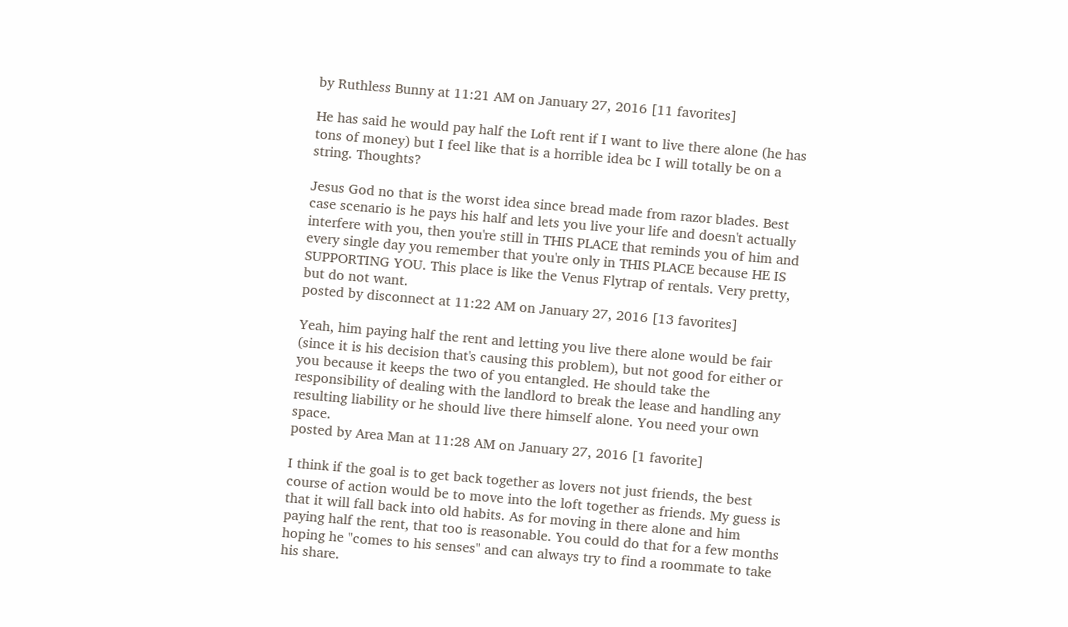by Ruthless Bunny at 11:21 AM on January 27, 2016 [11 favorites]

He has said he would pay half the Loft rent if I want to live there alone (he has tons of money) but I feel like that is a horrible idea bc I will totally be on a string. Thoughts?

Jesus God no that is the worst idea since bread made from razor blades. Best case scenario is he pays his half and lets you live your life and doesn't actually interfere with you, then you're still in THIS PLACE that reminds you of him and every single day you remember that you're only in THIS PLACE because HE IS SUPPORTING YOU. This place is like the Venus Flytrap of rentals. Very pretty, but do not want.
posted by disconnect at 11:22 AM on January 27, 2016 [13 favorites]

Yeah, him paying half the rent and letting you live there alone would be fair (since it is his decision that's causing this problem), but not good for either or you because it keeps the two of you entangled. He should take the responsibility of dealing with the landlord to break the lease and handling any resulting liability or he should live there himself alone. You need your own space.
posted by Area Man at 11:28 AM on January 27, 2016 [1 favorite]

I think if the goal is to get back together as lovers not just friends, the best course of action would be to move into the loft together as friends. My guess is that it will fall back into old habits. As for moving in there alone and him paying half the rent, that too is reasonable. You could do that for a few months hoping he "comes to his senses" and can always try to find a roommate to take his share.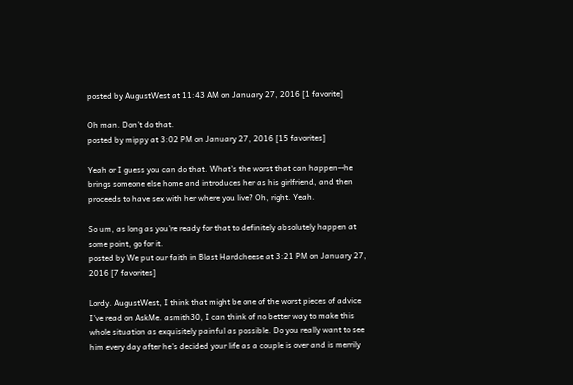posted by AugustWest at 11:43 AM on January 27, 2016 [1 favorite]

Oh man. Don't do that.
posted by mippy at 3:02 PM on January 27, 2016 [15 favorites]

Yeah or I guess you can do that. What's the worst that can happen--he brings someone else home and introduces her as his girlfriend, and then proceeds to have sex with her where you live? Oh, right. Yeah.

So um, as long as you're ready for that to definitely absolutely happen at some point, go for it.
posted by We put our faith in Blast Hardcheese at 3:21 PM on January 27, 2016 [7 favorites]

Lordy. AugustWest, I think that might be one of the worst pieces of advice I've read on AskMe. asmith30, I can think of no better way to make this whole situation as exquisitely painful as possible. Do you really want to see him every day after he's decided your life as a couple is over and is merrily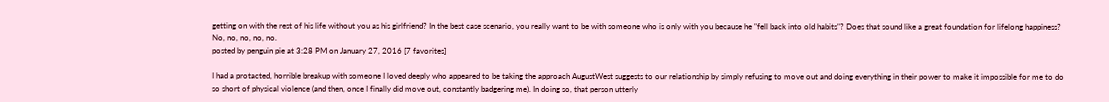getting on with the rest of his life without you as his girlfriend? In the best case scenario, you really want to be with someone who is only with you because he "fell back into old habits"? Does that sound like a great foundation for lifelong happiness? No, no, no, no, no.
posted by penguin pie at 3:28 PM on January 27, 2016 [7 favorites]

I had a protacted, horrible breakup with someone I loved deeply who appeared to be taking the approach AugustWest suggests to our relationship by simply refusing to move out and doing everything in their power to make it impossible for me to do so short of physical violence (and then, once I finally did move out, constantly badgering me). In doing so, that person utterly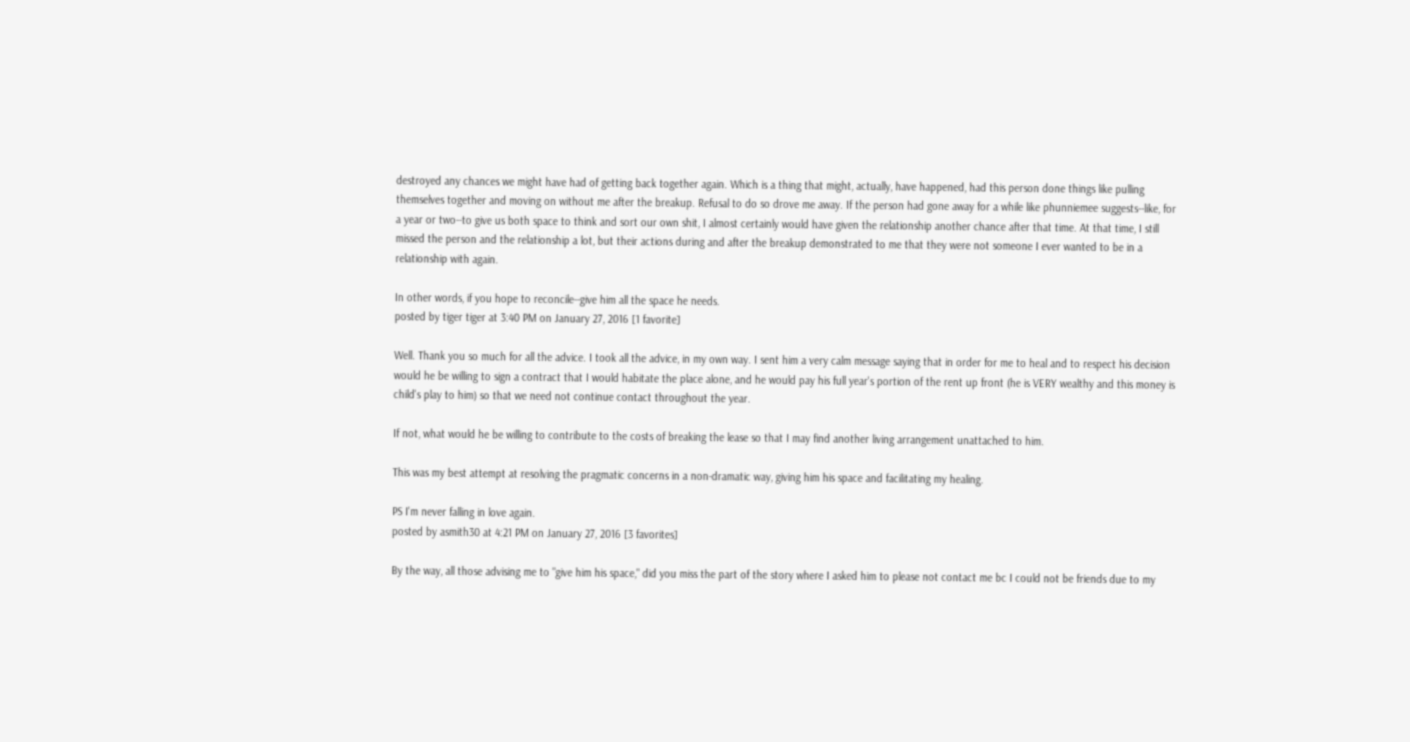destroyed any chances we might have had of getting back together again. Which is a thing that might, actually, have happened, had this person done things like pulling themselves together and moving on without me after the breakup. Refusal to do so drove me away. If the person had gone away for a while like phunniemee suggests--like, for a year or two--to give us both space to think and sort our own shit, I almost certainly would have given the relationship another chance after that time. At that time, I still missed the person and the relationship a lot, but their actions during and after the breakup demonstrated to me that they were not someone I ever wanted to be in a relationship with again.

In other words, if you hope to reconcile--give him all the space he needs.
posted by tiger tiger at 3:40 PM on January 27, 2016 [1 favorite]

Well. Thank you so much for all the advice. I took all the advice, in my own way. I sent him a very calm message saying that in order for me to heal and to respect his decision would he be willing to sign a contract that I would habitate the place alone, and he would pay his full year's portion of the rent up front (he is VERY wealthy and this money is child's play to him) so that we need not continue contact throughout the year.

If not, what would he be willing to contribute to the costs of breaking the lease so that I may find another living arrangement unattached to him.

This was my best attempt at resolving the pragmatic concerns in a non-dramatic way, giving him his space and facilitating my healing.

PS I'm never falling in love again.
posted by asmith30 at 4:21 PM on January 27, 2016 [3 favorites]

By the way, all those advising me to "give him his space," did you miss the part of the story where I asked him to please not contact me bc I could not be friends due to my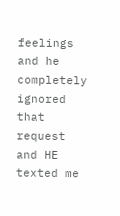feelings and he completely ignored that request and HE texted me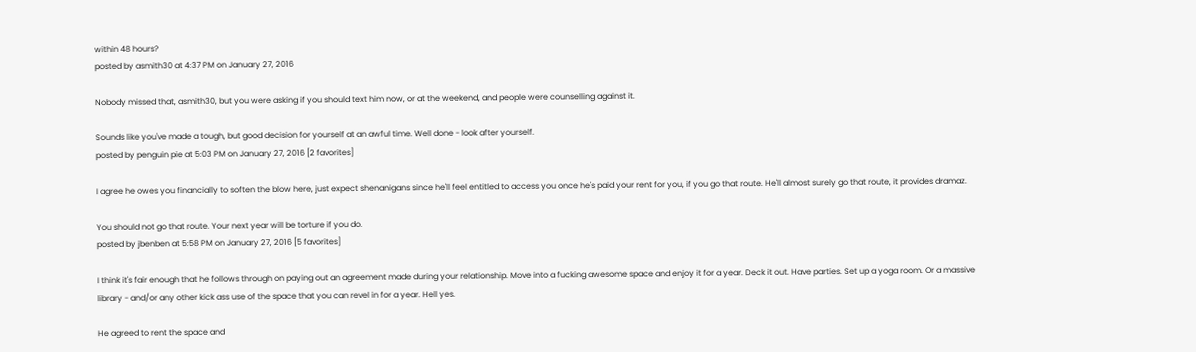within 48 hours?
posted by asmith30 at 4:37 PM on January 27, 2016

Nobody missed that, asmith30, but you were asking if you should text him now, or at the weekend, and people were counselling against it.

Sounds like you've made a tough, but good decision for yourself at an awful time. Well done - look after yourself.
posted by penguin pie at 5:03 PM on January 27, 2016 [2 favorites]

I agree he owes you financially to soften the blow here, just expect shenanigans since he'll feel entitled to access you once he's paid your rent for you, if you go that route. He'll almost surely go that route, it provides dramaz.

You should not go that route. Your next year will be torture if you do.
posted by jbenben at 5:58 PM on January 27, 2016 [5 favorites]

I think it's fair enough that he follows through on paying out an agreement made during your relationship. Move into a fucking awesome space and enjoy it for a year. Deck it out. Have parties. Set up a yoga room. Or a massive library - and/or any other kick ass use of the space that you can revel in for a year. Hell yes.

He agreed to rent the space and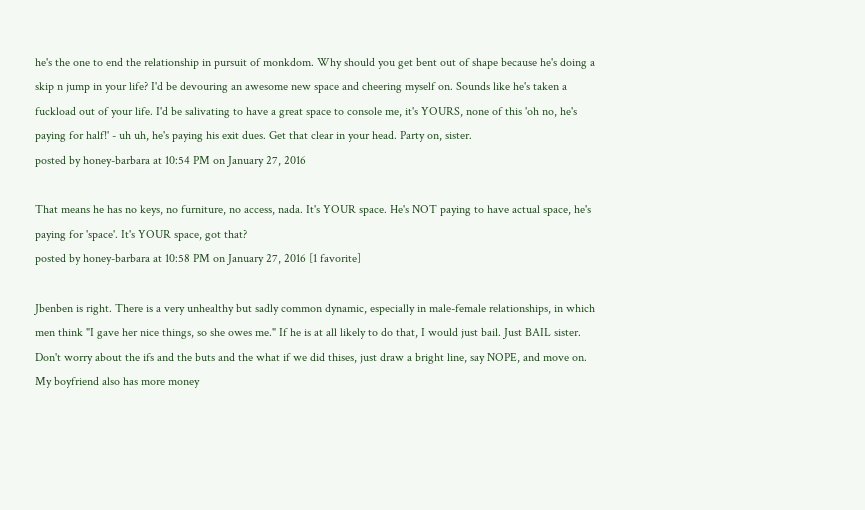he's the one to end the relationship in pursuit of monkdom. Why should you get bent out of shape because he's doing a skip n jump in your life? I'd be devouring an awesome new space and cheering myself on. Sounds like he's taken a fuckload out of your life. I'd be salivating to have a great space to console me, it's YOURS, none of this 'oh no, he's paying for half!' - uh uh, he's paying his exit dues. Get that clear in your head. Party on, sister.
posted by honey-barbara at 10:54 PM on January 27, 2016

That means he has no keys, no furniture, no access, nada. It's YOUR space. He's NOT paying to have actual space, he's paying for 'space'. It's YOUR space, got that?
posted by honey-barbara at 10:58 PM on January 27, 2016 [1 favorite]

Jbenben is right. There is a very unhealthy but sadly common dynamic, especially in male-female relationships, in which men think "I gave her nice things, so she owes me." If he is at all likely to do that, I would just bail. Just BAIL sister. Don't worry about the ifs and the buts and the what if we did thises, just draw a bright line, say NOPE, and move on. My boyfriend also has more money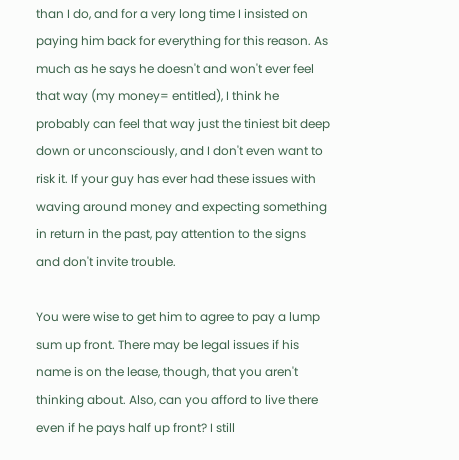than I do, and for a very long time I insisted on paying him back for everything for this reason. As much as he says he doesn't and won't ever feel that way (my money= entitled), I think he probably can feel that way just the tiniest bit deep down or unconsciously, and I don't even want to risk it. If your guy has ever had these issues with waving around money and expecting something in return in the past, pay attention to the signs and don't invite trouble.

You were wise to get him to agree to pay a lump sum up front. There may be legal issues if his name is on the lease, though, that you aren't thinking about. Also, can you afford to live there even if he pays half up front? I still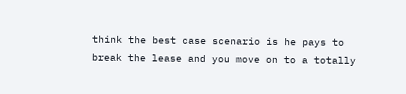think the best case scenario is he pays to break the lease and you move on to a totally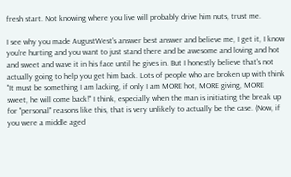fresh start. Not knowing where you live will probably drive him nuts, trust me.

I see why you made AugustWest's answer best answer and believe me, I get it, I know you're hurting and you want to just stand there and be awesome and loving and hot and sweet and wave it in his face until he gives in. But I honestly believe that's not actually going to help you get him back. Lots of people who are broken up with think "It must be something I am lacking, if only I am MORE hot, MORE giving, MORE sweet, he will come back!" I think, especially when the man is initiating the break up for "personal" reasons like this, that is very unlikely to actually be the case. (Now, if you were a middle aged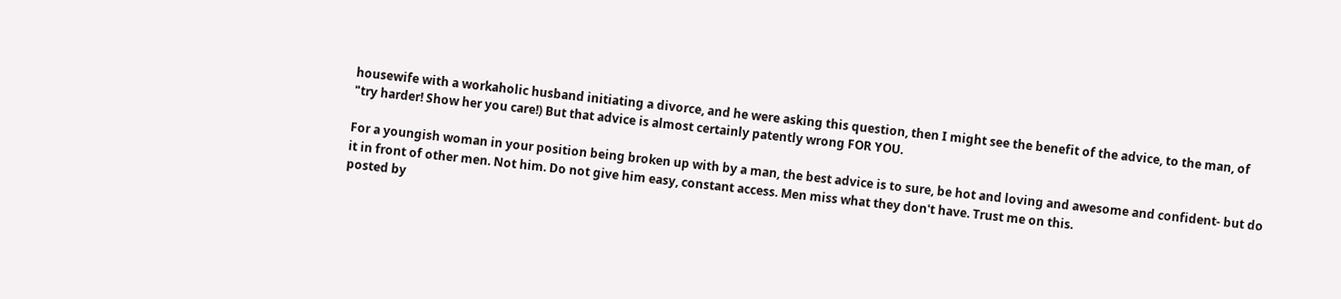housewife with a workaholic husband initiating a divorce, and he were asking this question, then I might see the benefit of the advice, to the man, of "try harder! Show her you care!) But that advice is almost certainly patently wrong FOR YOU.

For a youngish woman in your position being broken up with by a man, the best advice is to sure, be hot and loving and awesome and confident- but do it in front of other men. Not him. Do not give him easy, constant access. Men miss what they don't have. Trust me on this.
posted by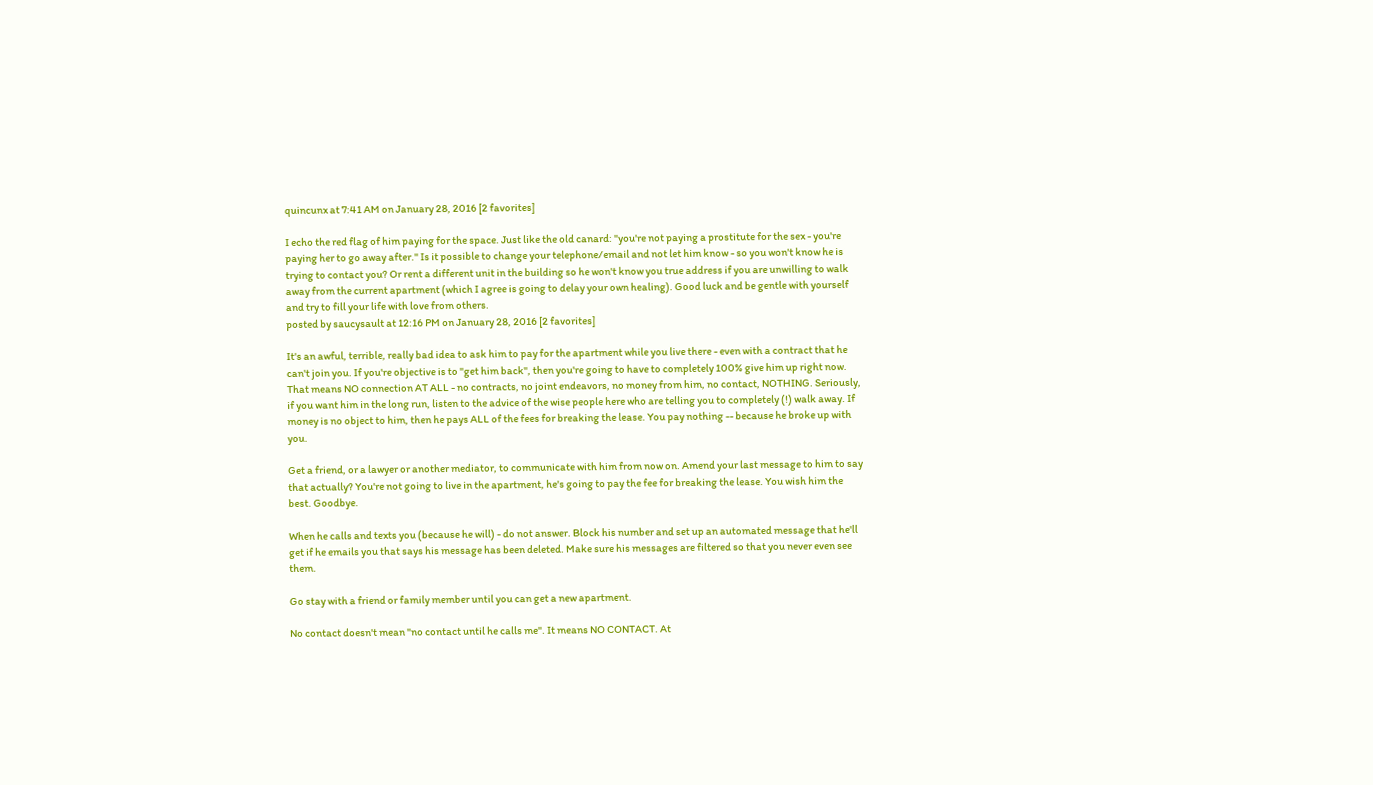quincunx at 7:41 AM on January 28, 2016 [2 favorites]

I echo the red flag of him paying for the space. Just like the old canard: "you're not paying a prostitute for the sex - you're paying her to go away after." Is it possible to change your telephone/email and not let him know - so you won't know he is trying to contact you? Or rent a different unit in the building so he won't know you true address if you are unwilling to walk away from the current apartment (which I agree is going to delay your own healing). Good luck and be gentle with yourself and try to fill your life with love from others.
posted by saucysault at 12:16 PM on January 28, 2016 [2 favorites]

It's an awful, terrible, really bad idea to ask him to pay for the apartment while you live there - even with a contract that he can't join you. If you're objective is to "get him back", then you're going to have to completely 100% give him up right now. That means NO connection AT ALL - no contracts, no joint endeavors, no money from him, no contact, NOTHING. Seriously, if you want him in the long run, listen to the advice of the wise people here who are telling you to completely (!) walk away. If money is no object to him, then he pays ALL of the fees for breaking the lease. You pay nothing -- because he broke up with you.

Get a friend, or a lawyer or another mediator, to communicate with him from now on. Amend your last message to him to say that actually? You're not going to live in the apartment, he's going to pay the fee for breaking the lease. You wish him the best. Goodbye.

When he calls and texts you (because he will) - do not answer. Block his number and set up an automated message that he'll get if he emails you that says his message has been deleted. Make sure his messages are filtered so that you never even see them.

Go stay with a friend or family member until you can get a new apartment.

No contact doesn't mean "no contact until he calls me". It means NO CONTACT. At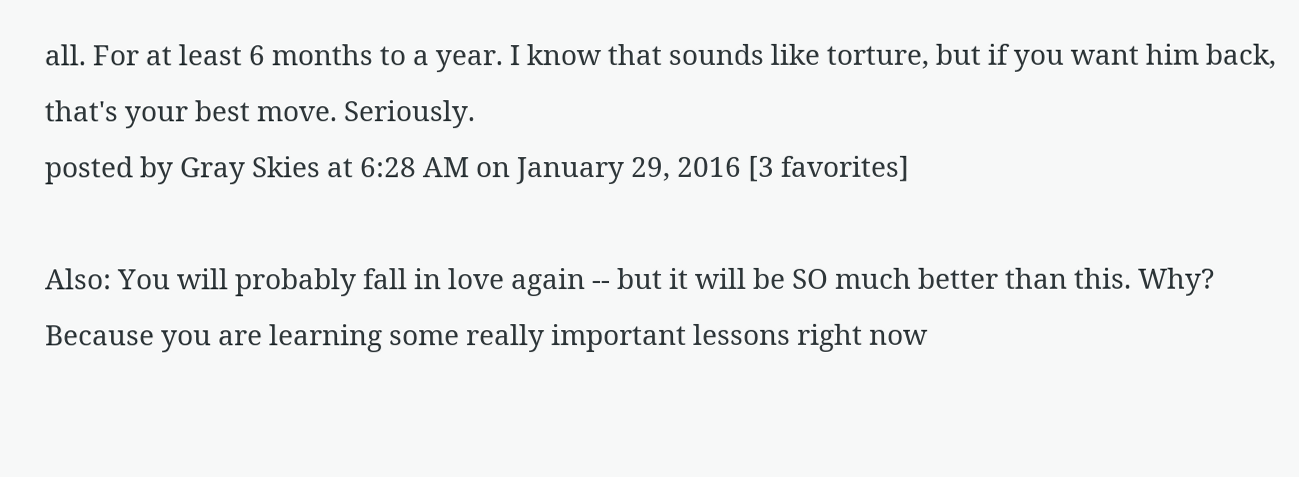all. For at least 6 months to a year. I know that sounds like torture, but if you want him back, that's your best move. Seriously.
posted by Gray Skies at 6:28 AM on January 29, 2016 [3 favorites]

Also: You will probably fall in love again -- but it will be SO much better than this. Why? Because you are learning some really important lessons right now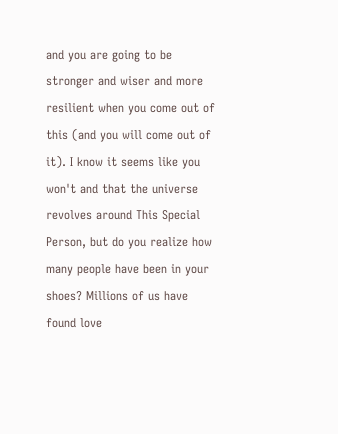and you are going to be stronger and wiser and more resilient when you come out of this (and you will come out of it). I know it seems like you won't and that the universe revolves around This Special Person, but do you realize how many people have been in your shoes? Millions of us have found love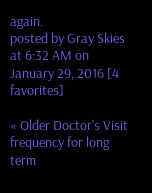again.
posted by Gray Skies at 6:32 AM on January 29, 2016 [4 favorites]

« Older Doctor's Visit frequency for long term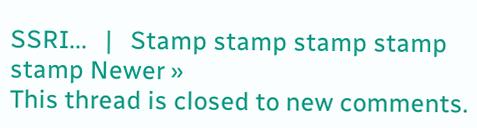SSRI...   |   Stamp stamp stamp stamp stamp Newer »
This thread is closed to new comments.